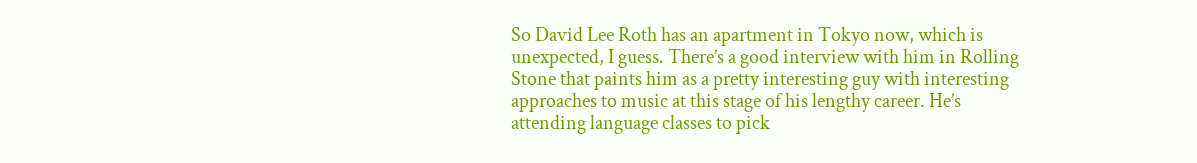So David Lee Roth has an apartment in Tokyo now, which is unexpected, I guess. There’s a good interview with him in Rolling Stone that paints him as a pretty interesting guy with interesting approaches to music at this stage of his lengthy career. He’s attending language classes to pick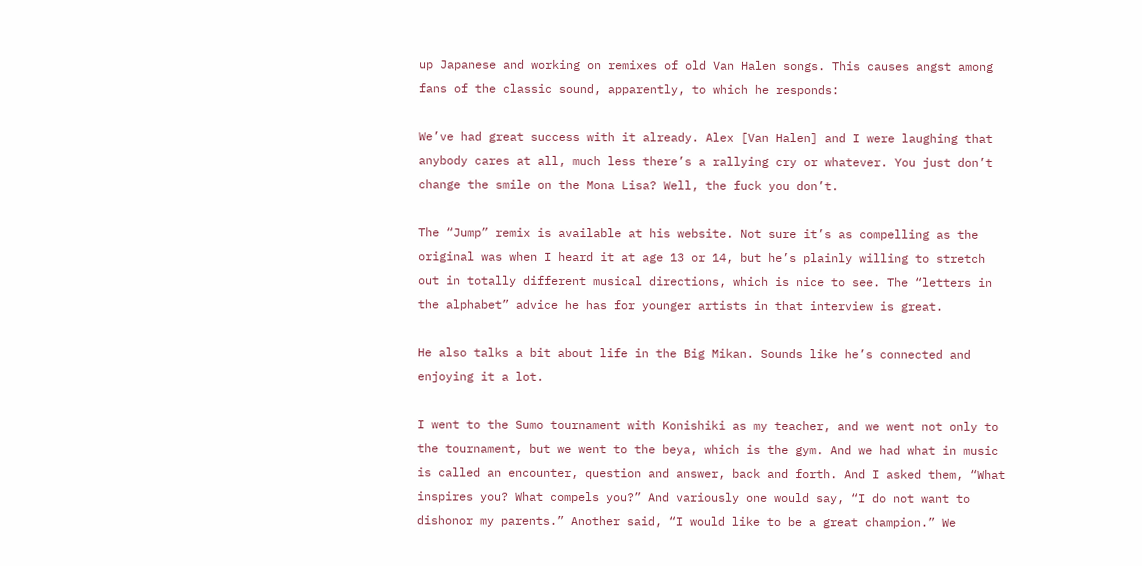up Japanese and working on remixes of old Van Halen songs. This causes angst among fans of the classic sound, apparently, to which he responds:

We’ve had great success with it already. Alex [Van Halen] and I were laughing that anybody cares at all, much less there’s a rallying cry or whatever. You just don’t change the smile on the Mona Lisa? Well, the fuck you don’t.

The “Jump” remix is available at his website. Not sure it’s as compelling as the original was when I heard it at age 13 or 14, but he’s plainly willing to stretch out in totally different musical directions, which is nice to see. The “letters in the alphabet” advice he has for younger artists in that interview is great.

He also talks a bit about life in the Big Mikan. Sounds like he’s connected and enjoying it a lot.

I went to the Sumo tournament with Konishiki as my teacher, and we went not only to the tournament, but we went to the beya, which is the gym. And we had what in music is called an encounter, question and answer, back and forth. And I asked them, “What inspires you? What compels you?” And variously one would say, “I do not want to dishonor my parents.” Another said, “I would like to be a great champion.” We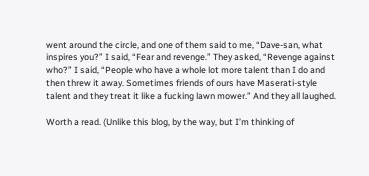went around the circle, and one of them said to me, “Dave-san, what inspires you?” I said, “Fear and revenge.” They asked, “Revenge against who?” I said, “People who have a whole lot more talent than I do and then threw it away. Sometimes friends of ours have Maserati-style talent and they treat it like a fucking lawn mower.” And they all laughed.

Worth a read. (Unlike this blog, by the way, but I’m thinking of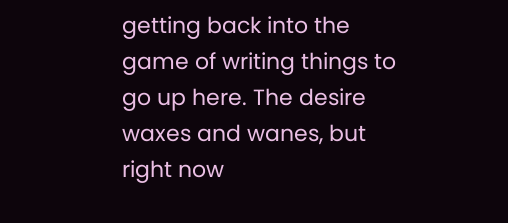getting back into the game of writing things to go up here. The desire waxes and wanes, but right now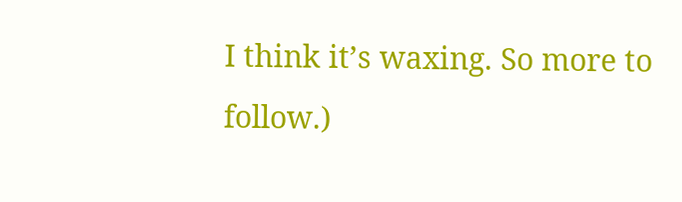I think it’s waxing. So more to follow.)